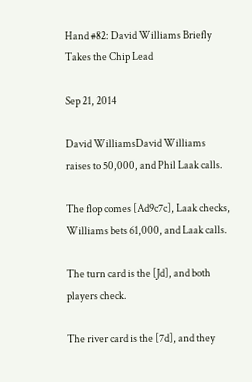Hand #82: David Williams Briefly Takes the Chip Lead

Sep 21, 2014

David WilliamsDavid Williams raises to 50,000, and Phil Laak calls.

The flop comes [Ad9c7c], Laak checks, Williams bets 61,000, and Laak calls.

The turn card is the [Jd], and both players check.

The river card is the [7d], and they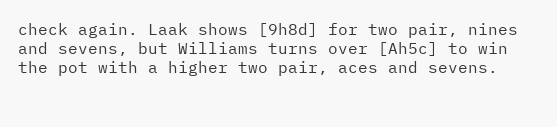check again. Laak shows [9h8d] for two pair, nines and sevens, but Williams turns over [Ah5c] to win the pot with a higher two pair, aces and sevens.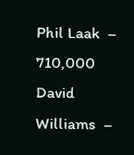Phil Laak  –  710,000
David Williams  –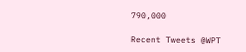790,000

Recent Tweets @WPT